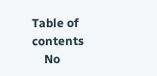Table of contents
    No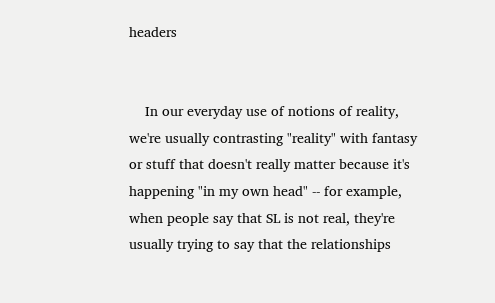headers


    In our everyday use of notions of reality, we're usually contrasting "reality" with fantasy or stuff that doesn't really matter because it's happening "in my own head" -- for example, when people say that SL is not real, they're usually trying to say that the relationships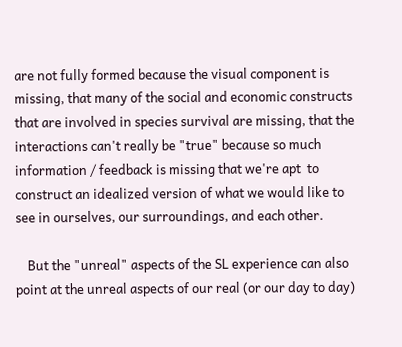are not fully formed because the visual component is missing, that many of the social and economic constructs that are involved in species survival are missing, that the interactions can't really be "true" because so much information / feedback is missing that we're apt  to construct an idealized version of what we would like to see in ourselves, our surroundings, and each other.

    But the "unreal" aspects of the SL experience can also point at the unreal aspects of our real (or our day to day)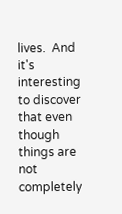lives.  And it's interesting to discover that even though things are not completely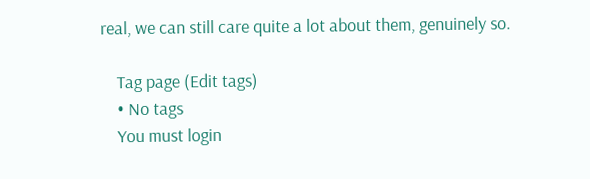real, we can still care quite a lot about them, genuinely so.

    Tag page (Edit tags)
    • No tags
    You must login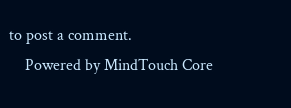to post a comment.
    Powered by MindTouch Core